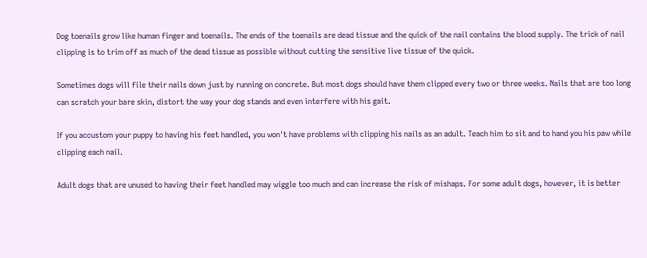Dog toenails grow like human finger and toenails. The ends of the toenails are dead tissue and the quick of the nail contains the blood supply. The trick of nail clipping is to trim off as much of the dead tissue as possible without cutting the sensitive live tissue of the quick.

Sometimes dogs will file their nails down just by running on concrete. But most dogs should have them clipped every two or three weeks. Nails that are too long can scratch your bare skin, distort the way your dog stands and even interfere with his gait.

If you accustom your puppy to having his feet handled, you won't have problems with clipping his nails as an adult. Teach him to sit and to hand you his paw while clipping each nail.

Adult dogs that are unused to having their feet handled may wiggle too much and can increase the risk of mishaps. For some adult dogs, however, it is better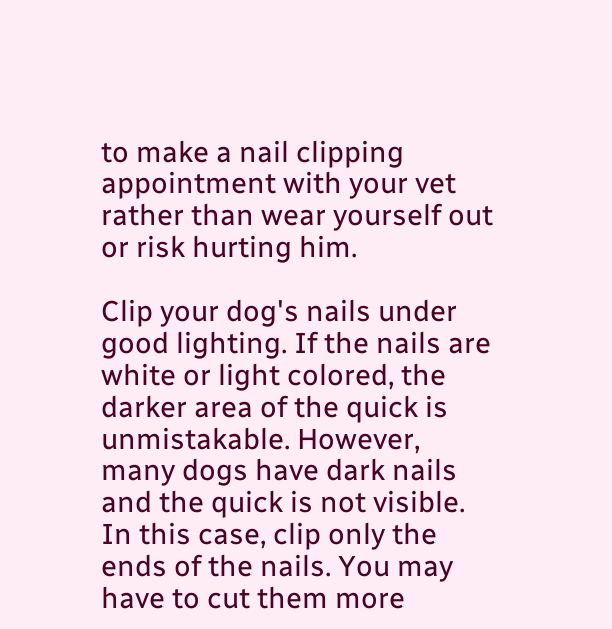to make a nail clipping appointment with your vet rather than wear yourself out or risk hurting him.

Clip your dog's nails under good lighting. If the nails are white or light colored, the darker area of the quick is unmistakable. However, many dogs have dark nails and the quick is not visible. In this case, clip only the ends of the nails. You may have to cut them more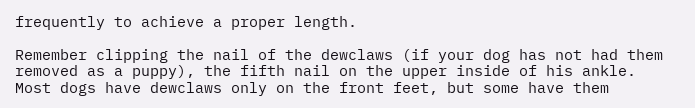frequently to achieve a proper length.

Remember clipping the nail of the dewclaws (if your dog has not had them removed as a puppy), the fifth nail on the upper inside of his ankle. Most dogs have dewclaws only on the front feet, but some have them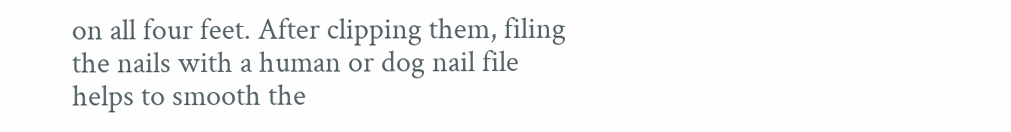on all four feet. After clipping them, filing the nails with a human or dog nail file helps to smooth the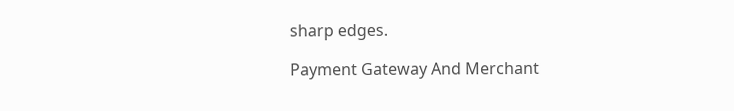sharp edges.

Payment Gateway And Merchant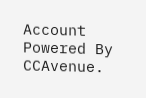Account Powered By CCAvenue.